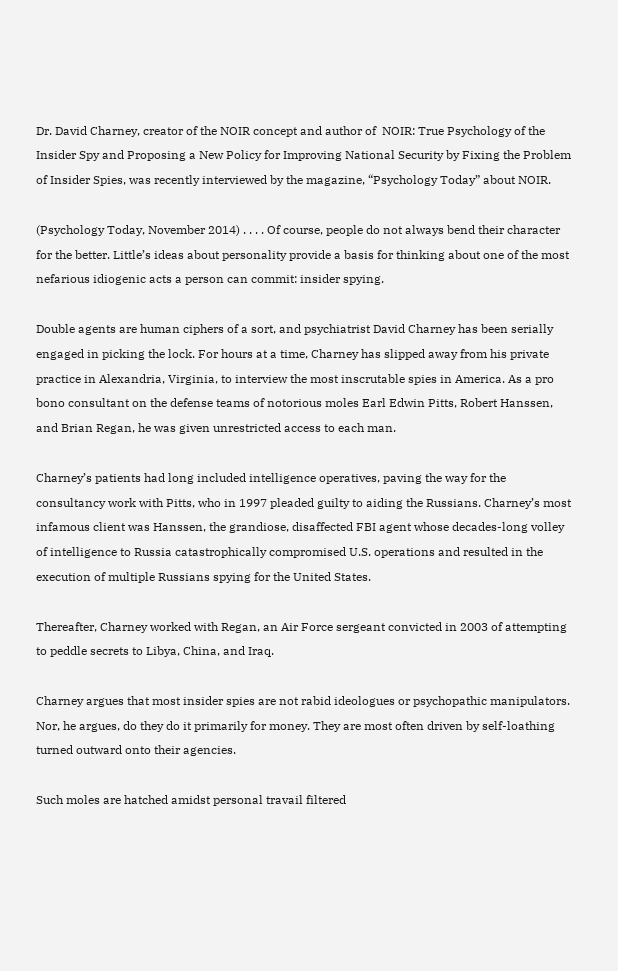Dr. David Charney, creator of the NOIR concept and author of  NOIR: True Psychology of the Insider Spy and Proposing a New Policy for Improving National Security by Fixing the Problem of Insider Spies, was recently interviewed by the magazine, “Psychology Today” about NOIR.

(Psychology Today, November 2014) . . . . Of course, people do not always bend their character for the better. Little’s ideas about personality provide a basis for thinking about one of the most nefarious idiogenic acts a person can commit: insider spying.

Double agents are human ciphers of a sort, and psychiatrist David Charney has been serially engaged in picking the lock. For hours at a time, Charney has slipped away from his private practice in Alexandria, Virginia, to interview the most inscrutable spies in America. As a pro bono consultant on the defense teams of notorious moles Earl Edwin Pitts, Robert Hanssen, and Brian Regan, he was given unrestricted access to each man.

Charney’s patients had long included intelligence operatives, paving the way for the consultancy work with Pitts, who in 1997 pleaded guilty to aiding the Russians. Charney’s most infamous client was Hanssen, the grandiose, disaffected FBI agent whose decades-long volley of intelligence to Russia catastrophically compromised U.S. operations and resulted in the execution of multiple Russians spying for the United States.

Thereafter, Charney worked with Regan, an Air Force sergeant convicted in 2003 of attempting to peddle secrets to Libya, China, and Iraq.

Charney argues that most insider spies are not rabid ideologues or psychopathic manipulators. Nor, he argues, do they do it primarily for money. They are most often driven by self-loathing turned outward onto their agencies.

Such moles are hatched amidst personal travail filtered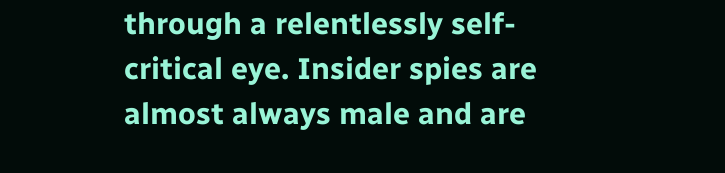through a relentlessly self-critical eye. Insider spies are almost always male and are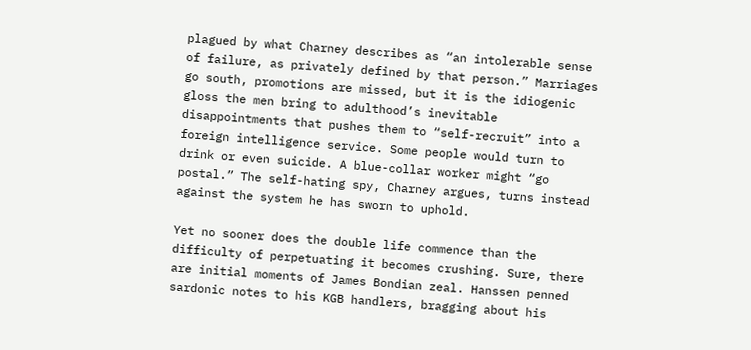plagued by what Charney describes as “an intolerable sense of failure, as privately defined by that person.” Marriages go south, promotions are missed, but it is the idiogenic gloss the men bring to adulthood’s inevitable disappointments that pushes them to “self-recruit” into a foreign intelligence service. Some people would turn to drink or even suicide. A blue-collar worker might “go postal.” The self-hating spy, Charney argues, turns instead against the system he has sworn to uphold.

Yet no sooner does the double life commence than the difficulty of perpetuating it becomes crushing. Sure, there are initial moments of James Bondian zeal. Hanssen penned sardonic notes to his KGB handlers, bragging about his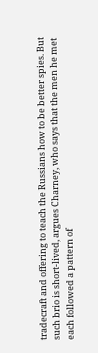tradecraft and offering to teach the Russians how to be better spies. But such brio is short-lived, argues Charney, who says that the men he met each followed a pattern of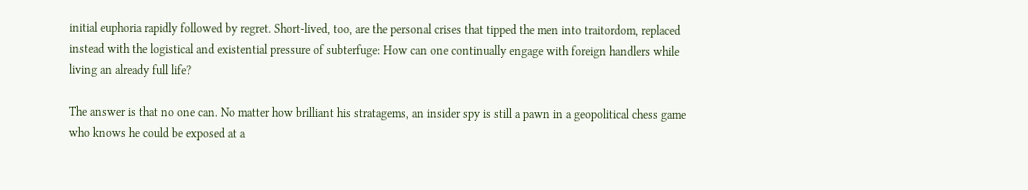initial euphoria rapidly followed by regret. Short-lived, too, are the personal crises that tipped the men into traitordom, replaced instead with the logistical and existential pressure of subterfuge: How can one continually engage with foreign handlers while living an already full life?

The answer is that no one can. No matter how brilliant his stratagems, an insider spy is still a pawn in a geopolitical chess game who knows he could be exposed at a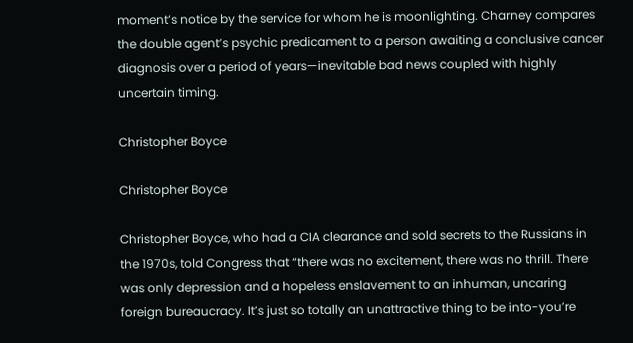moment’s notice by the service for whom he is moonlighting. Charney compares the double agent’s psychic predicament to a person awaiting a conclusive cancer diagnosis over a period of years—inevitable bad news coupled with highly uncertain timing.

Christopher Boyce

Christopher Boyce

Christopher Boyce, who had a CIA clearance and sold secrets to the Russians in the 1970s, told Congress that “there was no excitement, there was no thrill. There was only depression and a hopeless enslavement to an inhuman, uncaring foreign bureaucracy. It’s just so totally an unattractive thing to be into-you’re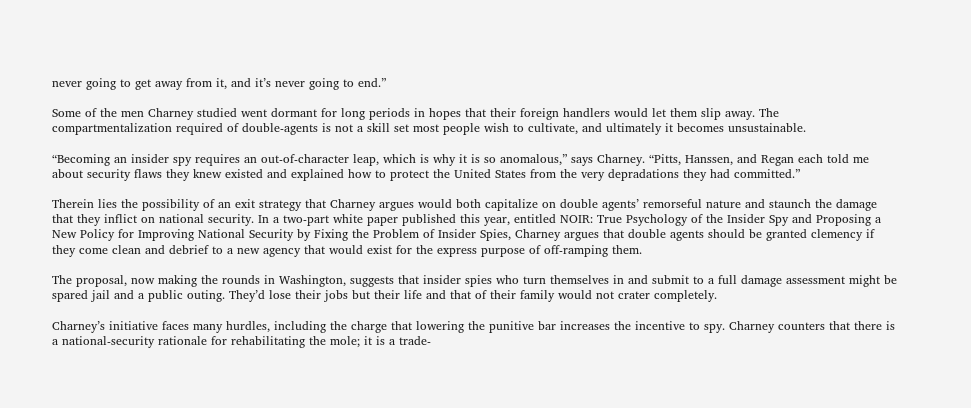never going to get away from it, and it’s never going to end.”

Some of the men Charney studied went dormant for long periods in hopes that their foreign handlers would let them slip away. The compartmentalization required of double-agents is not a skill set most people wish to cultivate, and ultimately it becomes unsustainable.

“Becoming an insider spy requires an out-of-character leap, which is why it is so anomalous,” says Charney. “Pitts, Hanssen, and Regan each told me about security flaws they knew existed and explained how to protect the United States from the very depradations they had committed.”

Therein lies the possibility of an exit strategy that Charney argues would both capitalize on double agents’ remorseful nature and staunch the damage that they inflict on national security. In a two-part white paper published this year, entitled NOIR: True Psychology of the Insider Spy and Proposing a New Policy for Improving National Security by Fixing the Problem of Insider Spies, Charney argues that double agents should be granted clemency if they come clean and debrief to a new agency that would exist for the express purpose of off-ramping them.

The proposal, now making the rounds in Washington, suggests that insider spies who turn themselves in and submit to a full damage assessment might be spared jail and a public outing. They’d lose their jobs but their life and that of their family would not crater completely.

Charney’s initiative faces many hurdles, including the charge that lowering the punitive bar increases the incentive to spy. Charney counters that there is a national-security rationale for rehabilitating the mole; it is a trade-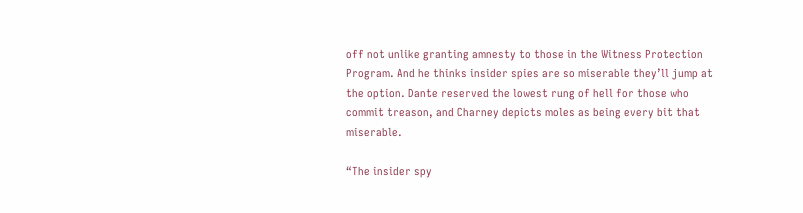off not unlike granting amnesty to those in the Witness Protection Program. And he thinks insider spies are so miserable they’ll jump at the option. Dante reserved the lowest rung of hell for those who commit treason, and Charney depicts moles as being every bit that miserable.

“The insider spy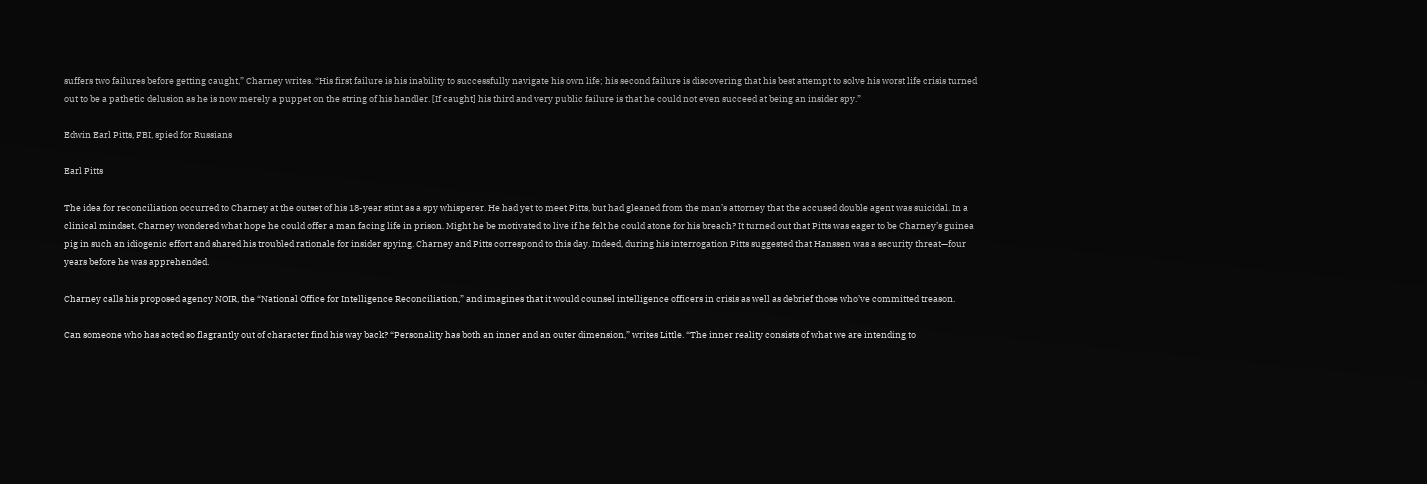suffers two failures before getting caught,” Charney writes. “His first failure is his inability to successfully navigate his own life; his second failure is discovering that his best attempt to solve his worst life crisis turned out to be a pathetic delusion as he is now merely a puppet on the string of his handler. [If caught] his third and very public failure is that he could not even succeed at being an insider spy.”

Edwin Earl Pitts, FBI, spied for Russians

Earl Pitts

The idea for reconciliation occurred to Charney at the outset of his 18-year stint as a spy whisperer. He had yet to meet Pitts, but had gleaned from the man’s attorney that the accused double agent was suicidal. In a clinical mindset, Charney wondered what hope he could offer a man facing life in prison. Might he be motivated to live if he felt he could atone for his breach? It turned out that Pitts was eager to be Charney’s guinea pig in such an idiogenic effort and shared his troubled rationale for insider spying. Charney and Pitts correspond to this day. Indeed, during his interrogation Pitts suggested that Hanssen was a security threat—four years before he was apprehended.

Charney calls his proposed agency NOIR, the “National Office for Intelligence Reconciliation,” and imagines that it would counsel intelligence officers in crisis as well as debrief those who’ve committed treason.

Can someone who has acted so flagrantly out of character find his way back? “Personality has both an inner and an outer dimension,” writes Little. “The inner reality consists of what we are intending to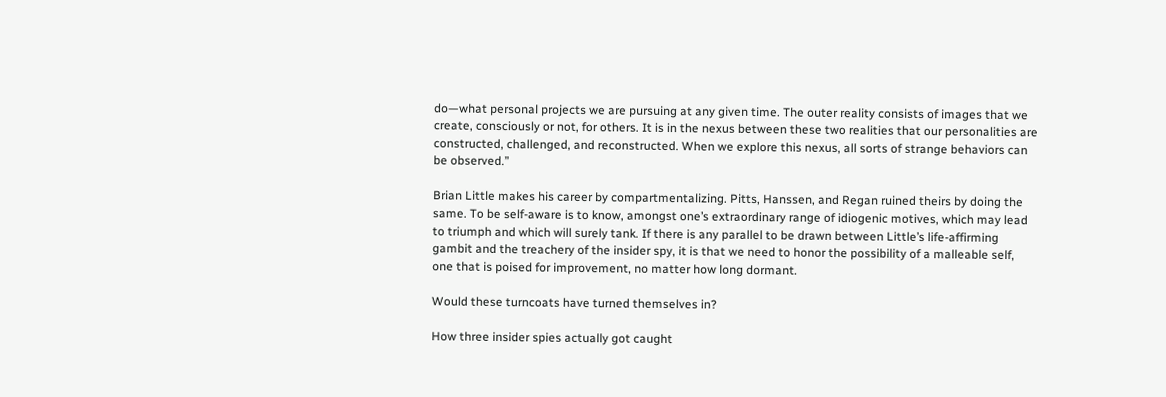do—what personal projects we are pursuing at any given time. The outer reality consists of images that we create, consciously or not, for others. It is in the nexus between these two realities that our personalities are constructed, challenged, and reconstructed. When we explore this nexus, all sorts of strange behaviors can be observed.”

Brian Little makes his career by compartmentalizing. Pitts, Hanssen, and Regan ruined theirs by doing the same. To be self-aware is to know, amongst one’s extraordinary range of idiogenic motives, which may lead to triumph and which will surely tank. If there is any parallel to be drawn between Little’s life-affirming gambit and the treachery of the insider spy, it is that we need to honor the possibility of a malleable self, one that is poised for improvement, no matter how long dormant.

Would these turncoats have turned themselves in?

How three insider spies actually got caught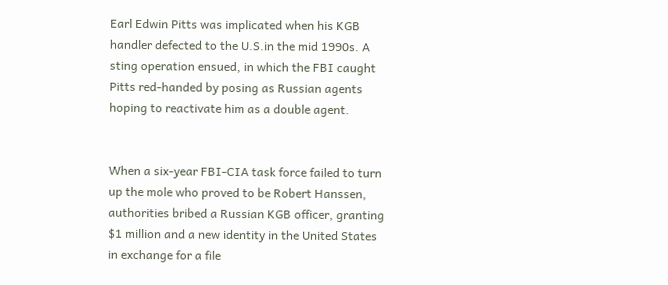Earl Edwin Pitts was implicated when his KGB handler defected to the U.S.in the mid 1990s. A sting operation ensued, in which the FBI caught Pitts red-handed by posing as Russian agents hoping to reactivate him as a double agent.


When a six-year FBI-CIA task force failed to turn up the mole who proved to be Robert Hanssen, authorities bribed a Russian KGB officer, granting $1 million and a new identity in the United States in exchange for a file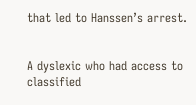that led to Hanssen’s arrest.


A dyslexic who had access to classified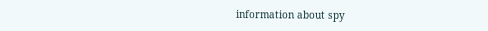information about spy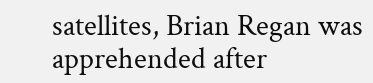satellites, Brian Regan was apprehended after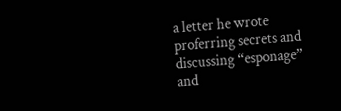a letter he wrote proferring secrets and discussing “esponage” and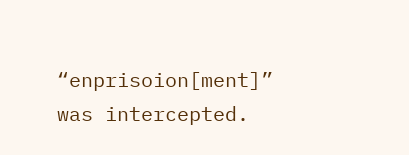“enprisoion[ment]” was intercepted.